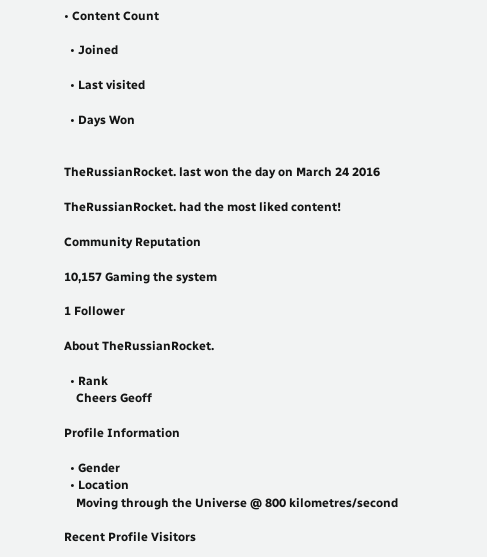• Content Count

  • Joined

  • Last visited

  • Days Won


TheRussianRocket. last won the day on March 24 2016

TheRussianRocket. had the most liked content!

Community Reputation

10,157 Gaming the system

1 Follower

About TheRussianRocket.

  • Rank
    Cheers Geoff

Profile Information

  • Gender
  • Location
    Moving through the Universe @ 800 kilometres/second

Recent Profile Visitors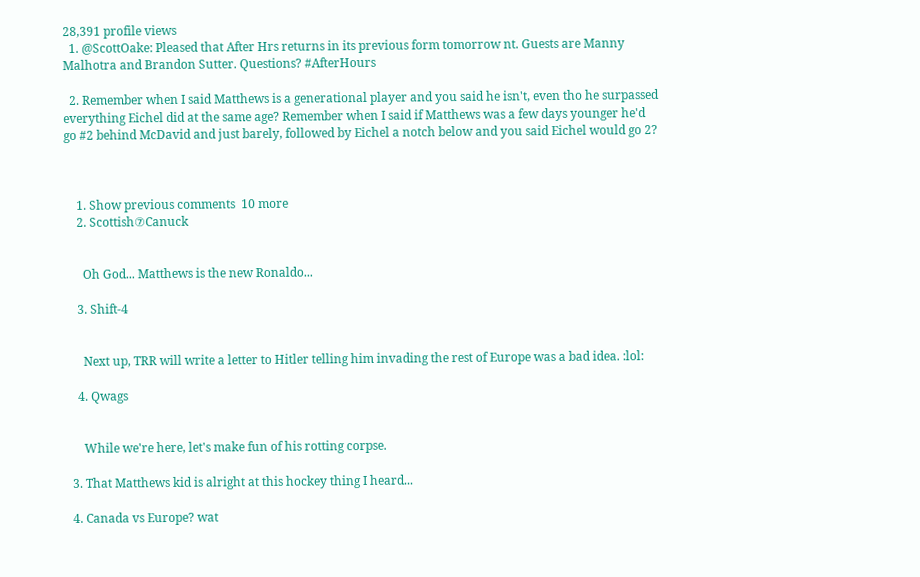28,391 profile views
  1. @ScottOake: Pleased that After Hrs returns in its previous form tomorrow nt. Guests are Manny Malhotra and Brandon Sutter. Questions? #AfterHours

  2. Remember when I said Matthews is a generational player and you said he isn't, even tho he surpassed everything Eichel did at the same age? Remember when I said if Matthews was a few days younger he'd go #2 behind McDavid and just barely, followed by Eichel a notch below and you said Eichel would go 2?



    1. Show previous comments  10 more
    2. Scottish⑦Canuck


      Oh God... Matthews is the new Ronaldo...

    3. Shift-4


      Next up, TRR will write a letter to Hitler telling him invading the rest of Europe was a bad idea. :lol:

    4. Qwags


      While we're here, let's make fun of his rotting corpse.

  3. That Matthews kid is alright at this hockey thing I heard...

  4. Canada vs Europe? wat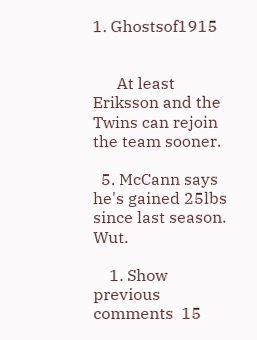1. Ghostsof1915


      At least Eriksson and the Twins can rejoin the team sooner.

  5. McCann says he's gained 25lbs since last season. Wut.

    1. Show previous comments  15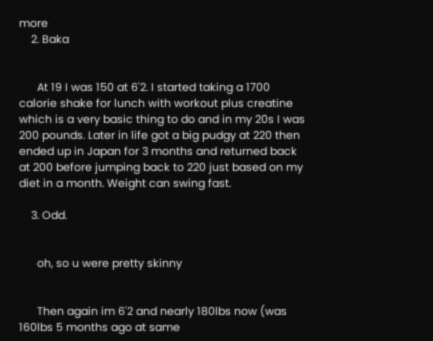more
    2. Baka


      At 19 I was 150 at 6'2. I started taking a 1700 calorie shake for lunch with workout plus creatine which is a very basic thing to do and in my 20s I was 200 pounds. Later in life got a big pudgy at 220 then ended up in Japan for 3 months and returned back at 200 before jumping back to 220 just based on my diet in a month. Weight can swing fast.

    3. Odd.


      oh, so u were pretty skinny


      Then again im 6'2 and nearly 180lbs now (was 160lbs 5 months ago at same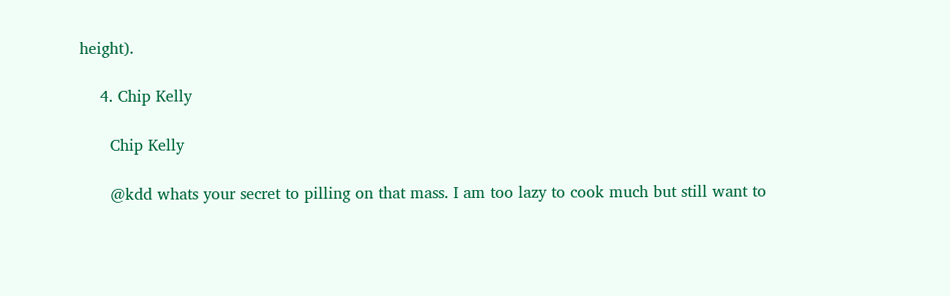height).

    4. Chip Kelly

      Chip Kelly

      @kdd whats your secret to pilling on that mass. I am too lazy to cook much but still want to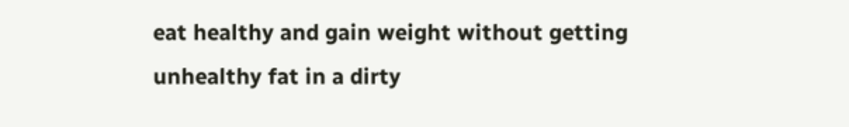eat healthy and gain weight without getting unhealthy fat in a dirty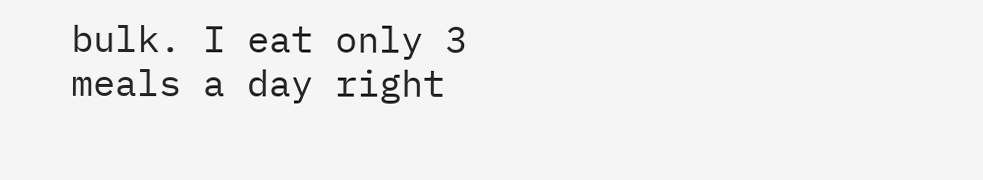bulk. I eat only 3 meals a day right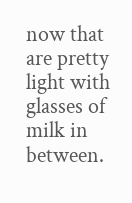now that are pretty light with glasses of milk in between.